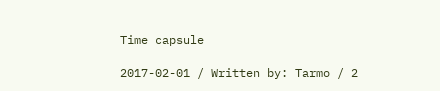Time capsule

2017-02-01 / Written by: Tarmo / 2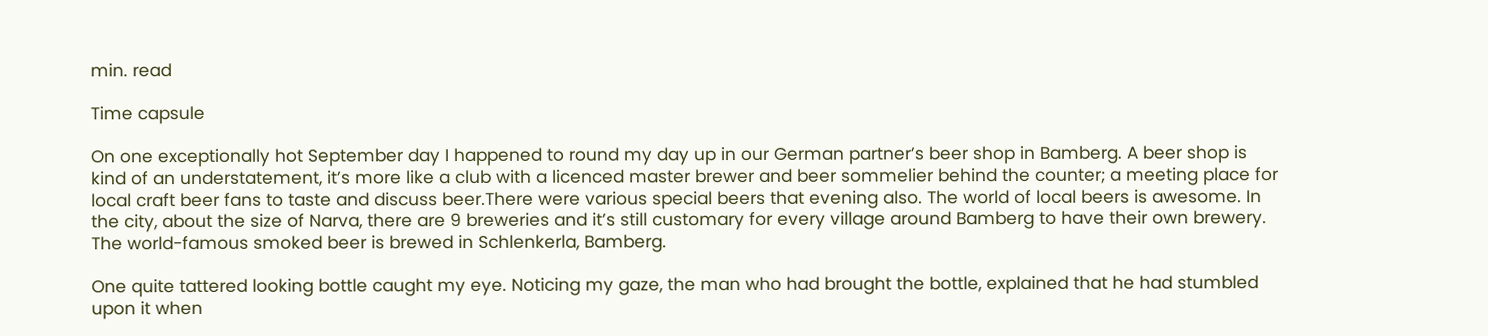min. read

Time capsule

On one exceptionally hot September day I happened to round my day up in our German partner’s beer shop in Bamberg. A beer shop is kind of an understatement, it’s more like a club with a licenced master brewer and beer sommelier behind the counter; a meeting place for local craft beer fans to taste and discuss beer.There were various special beers that evening also. The world of local beers is awesome. In the city, about the size of Narva, there are 9 breweries and it’s still customary for every village around Bamberg to have their own brewery. The world-famous smoked beer is brewed in Schlenkerla, Bamberg.

One quite tattered looking bottle caught my eye. Noticing my gaze, the man who had brought the bottle, explained that he had stumbled upon it when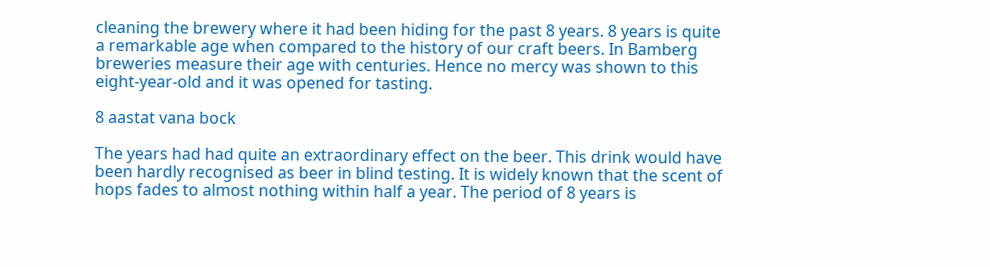cleaning the brewery where it had been hiding for the past 8 years. 8 years is quite a remarkable age when compared to the history of our craft beers. In Bamberg breweries measure their age with centuries. Hence no mercy was shown to this eight-year-old and it was opened for tasting.

8 aastat vana bock

The years had had quite an extraordinary effect on the beer. This drink would have been hardly recognised as beer in blind testing. It is widely known that the scent of hops fades to almost nothing within half a year. The period of 8 years is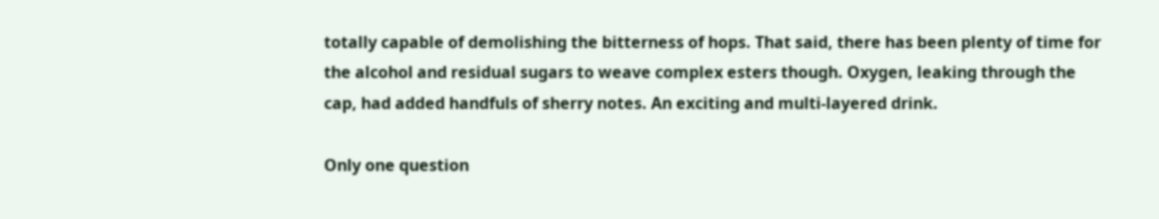totally capable of demolishing the bitterness of hops. That said, there has been plenty of time for the alcohol and residual sugars to weave complex esters though. Oxygen, leaking through the cap, had added handfuls of sherry notes. An exciting and multi-layered drink.

Only one question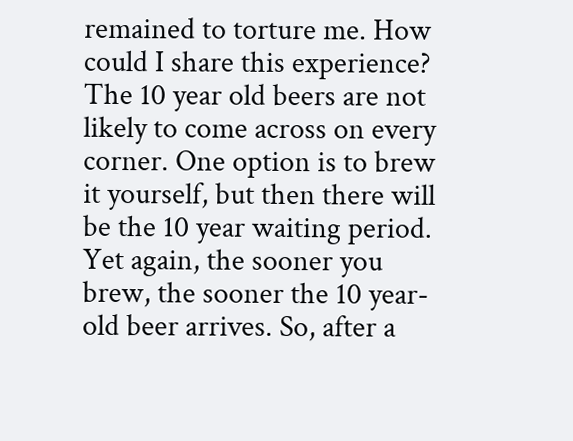remained to torture me. How could I share this experience? The 10 year old beers are not likely to come across on every corner. One option is to brew it yourself, but then there will be the 10 year waiting period. Yet again, the sooner you brew, the sooner the 10 year-old beer arrives. So, after a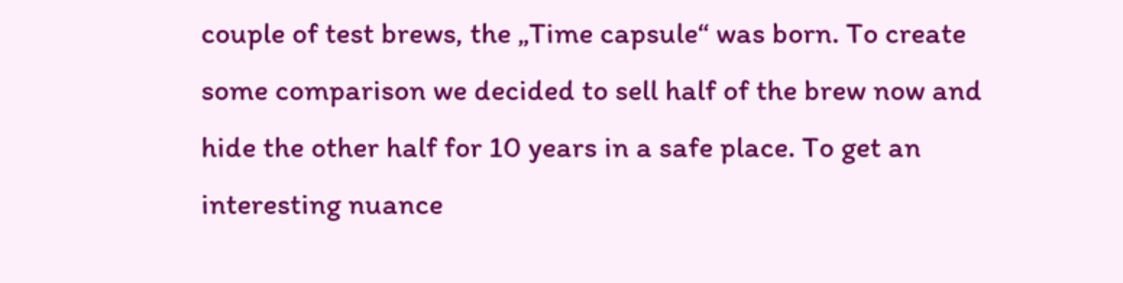couple of test brews, the „Time capsule“ was born. To create some comparison we decided to sell half of the brew now and hide the other half for 10 years in a safe place. To get an interesting nuance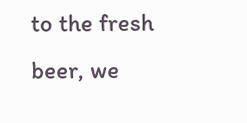to the fresh beer, we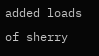added loads of sherry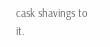cask shavings to it.